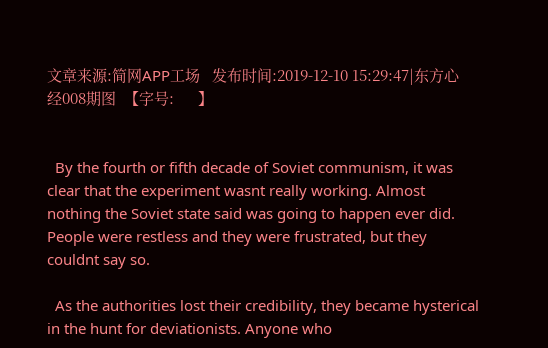文章来源:简网APP工场   发布时间:2019-12-10 15:29:47|东方心经008期图  【字号:      】


  By the fourth or fifth decade of Soviet communism, it was clear that the experiment wasnt really working. Almost nothing the Soviet state said was going to happen ever did. People were restless and they were frustrated, but they couldnt say so.

  As the authorities lost their credibility, they became hysterical in the hunt for deviationists. Anyone who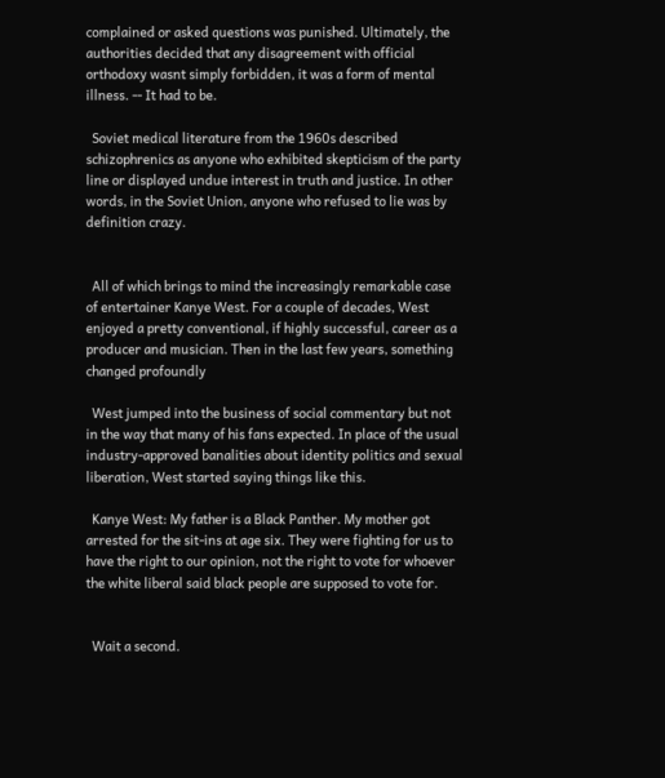complained or asked questions was punished. Ultimately, the authorities decided that any disagreement with official orthodoxy wasnt simply forbidden, it was a form of mental illness. -- It had to be.

  Soviet medical literature from the 1960s described schizophrenics as anyone who exhibited skepticism of the party line or displayed undue interest in truth and justice. In other words, in the Soviet Union, anyone who refused to lie was by definition crazy.


  All of which brings to mind the increasingly remarkable case of entertainer Kanye West. For a couple of decades, West enjoyed a pretty conventional, if highly successful, career as a producer and musician. Then in the last few years, something changed profoundly

  West jumped into the business of social commentary but not in the way that many of his fans expected. In place of the usual industry-approved banalities about identity politics and sexual liberation, West started saying things like this.

  Kanye West: My father is a Black Panther. My mother got arrested for the sit-ins at age six. They were fighting for us to have the right to our opinion, not the right to vote for whoever the white liberal said black people are supposed to vote for.


  Wait a second.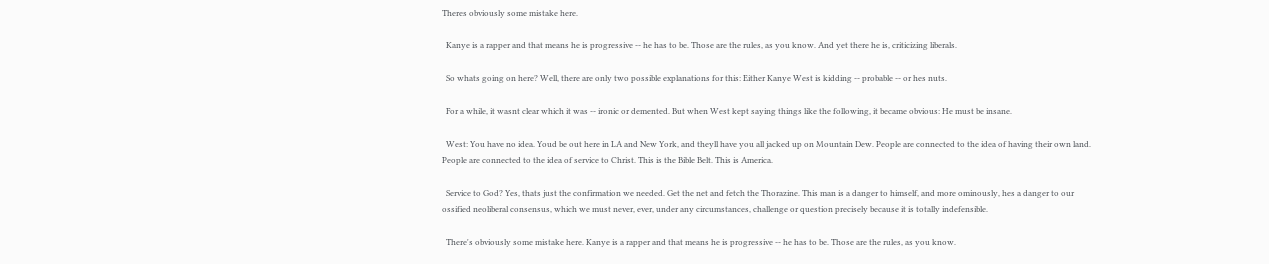Theres obviously some mistake here.

  Kanye is a rapper and that means he is progressive -- he has to be. Those are the rules, as you know. And yet there he is, criticizing liberals.

  So whats going on here? Well, there are only two possible explanations for this: Either Kanye West is kidding -- probable -- or hes nuts.

  For a while, it wasnt clear which it was -- ironic or demented. But when West kept saying things like the following, it became obvious: He must be insane.

  West: You have no idea. Youd be out here in LA and New York, and theyll have you all jacked up on Mountain Dew. People are connected to the idea of having their own land. People are connected to the idea of service to Christ. This is the Bible Belt. This is America.

  Service to God? Yes, thats just the confirmation we needed. Get the net and fetch the Thorazine. This man is a danger to himself, and more ominously, hes a danger to our ossified neoliberal consensus, which we must never, ever, under any circumstances, challenge or question precisely because it is totally indefensible.

  There's obviously some mistake here. Kanye is a rapper and that means he is progressive -- he has to be. Those are the rules, as you know.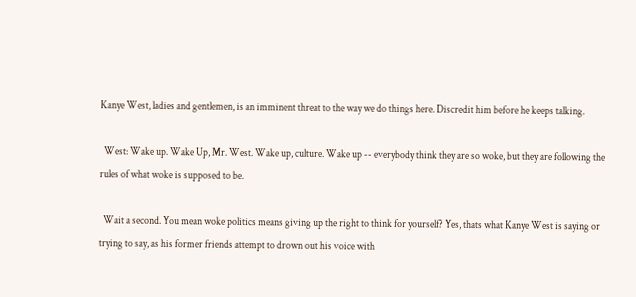Kanye West, ladies and gentlemen, is an imminent threat to the way we do things here. Discredit him before he keeps talking.

  West: Wake up. Wake Up, Mr. West. Wake up, culture. Wake up -- everybody think they are so woke, but they are following the rules of what woke is supposed to be.

  Wait a second. You mean woke politics means giving up the right to think for yourself? Yes, thats what Kanye West is saying or trying to say, as his former friends attempt to drown out his voice with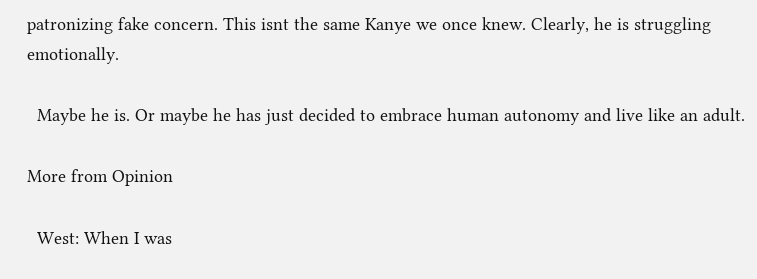patronizing fake concern. This isnt the same Kanye we once knew. Clearly, he is struggling emotionally.

  Maybe he is. Or maybe he has just decided to embrace human autonomy and live like an adult.

More from Opinion

  West: When I was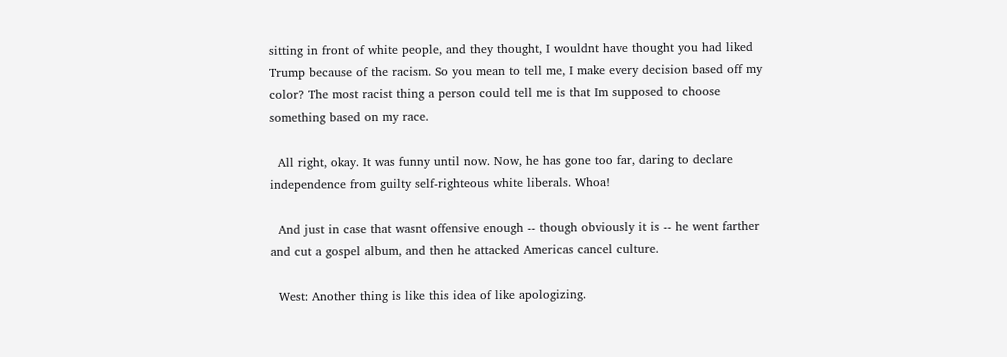sitting in front of white people, and they thought, I wouldnt have thought you had liked Trump because of the racism. So you mean to tell me, I make every decision based off my color? The most racist thing a person could tell me is that Im supposed to choose something based on my race.

  All right, okay. It was funny until now. Now, he has gone too far, daring to declare independence from guilty self-righteous white liberals. Whoa!

  And just in case that wasnt offensive enough -- though obviously it is -- he went farther and cut a gospel album, and then he attacked Americas cancel culture.

  West: Another thing is like this idea of like apologizing.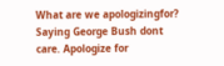What are we apologizingfor? Saying George Bush dont care. Apologize for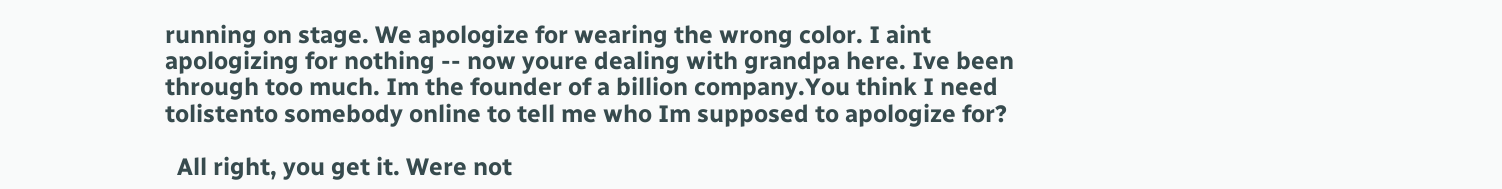running on stage. We apologize for wearing the wrong color. I aint apologizing for nothing -- now youre dealing with grandpa here. Ive been through too much. Im the founder of a billion company.You think I need tolistento somebody online to tell me who Im supposed to apologize for?

  All right, you get it. Were not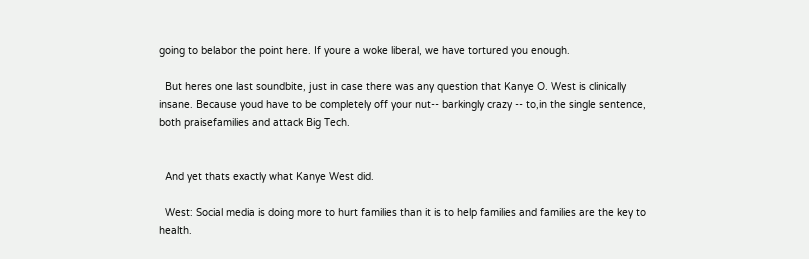going to belabor the point here. If youre a woke liberal, we have tortured you enough.

  But heres one last soundbite, just in case there was any question that Kanye O. West is clinically insane. Because youd have to be completely off your nut-- barkingly crazy -- to,in the single sentence, both praisefamilies and attack Big Tech.


  And yet thats exactly what Kanye West did.

  West: Social media is doing more to hurt families than it is to help families and families are the key to health.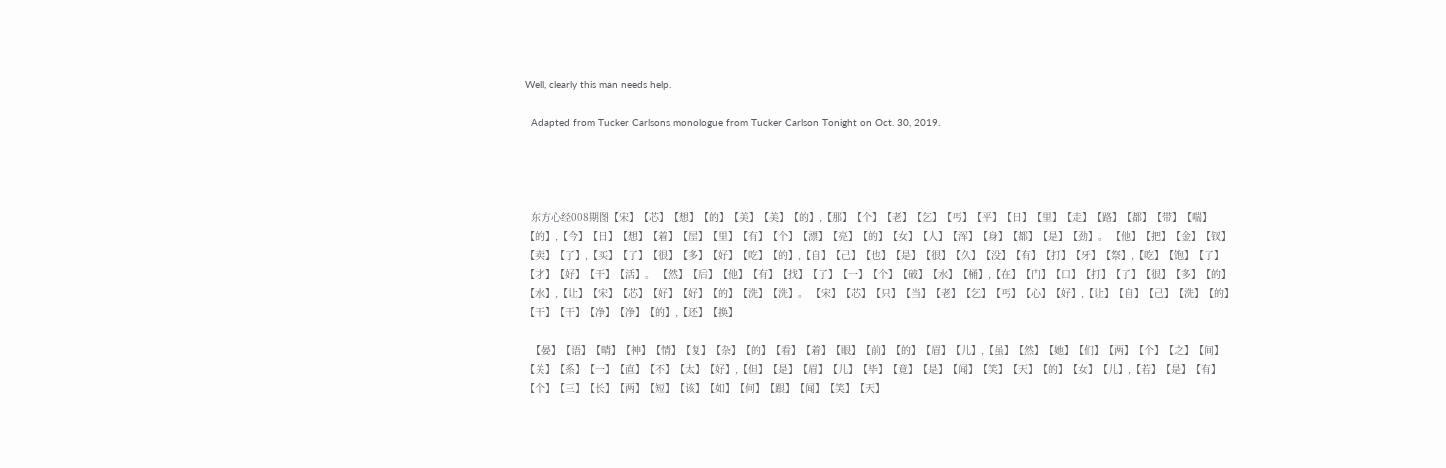Well, clearly this man needs help.

  Adapted from Tucker Carlsons monologue from Tucker Carlson Tonight on Oct. 30, 2019.




  东方心经008期图【宋】【芯】【想】【的】【美】【美】【的】,【那】【个】【老】【乞】【丐】【平】【日】【里】【走】【路】【都】【带】【喘】【的】,【今】【日】【想】【着】【屋】【里】【有】【个】【漂】【亮】【的】【女】【人】【浑】【身】【都】【是】【劲】。 【他】【把】【金】【钗】【卖】【了】,【买】【了】【很】【多】【好】【吃】【的】,【自】【己】【也】【是】【很】【久】【没】【有】【打】【牙】【祭】,【吃】【饱】【了】【才】【好】【干】【活】。 【然】【后】【他】【有】【找】【了】【一】【个】【破】【水】【桶】,【在】【门】【口】【打】【了】【很】【多】【的】【水】,【让】【宋】【芯】【好】【好】【的】【洗】【洗】。 【宋】【芯】【只】【当】【老】【乞】【丐】【心】【好】,【让】【自】【己】【洗】【的】【干】【干】【净】【净】【的】,【还】【换】

  【晏】【语】【晴】【神】【情】【复】【杂】【的】【看】【着】【眼】【前】【的】【眉】【儿】,【虽】【然】【她】【们】【两】【个】【之】【间】【关】【系】【一】【直】【不】【太】【好】,【但】【是】【眉】【儿】【毕】【竟】【是】【闻】【笑】【天】【的】【女】【儿】,【若】【是】【有】【个】【三】【长】【两】【短】【该】【如】【何】【跟】【闻】【笑】【天】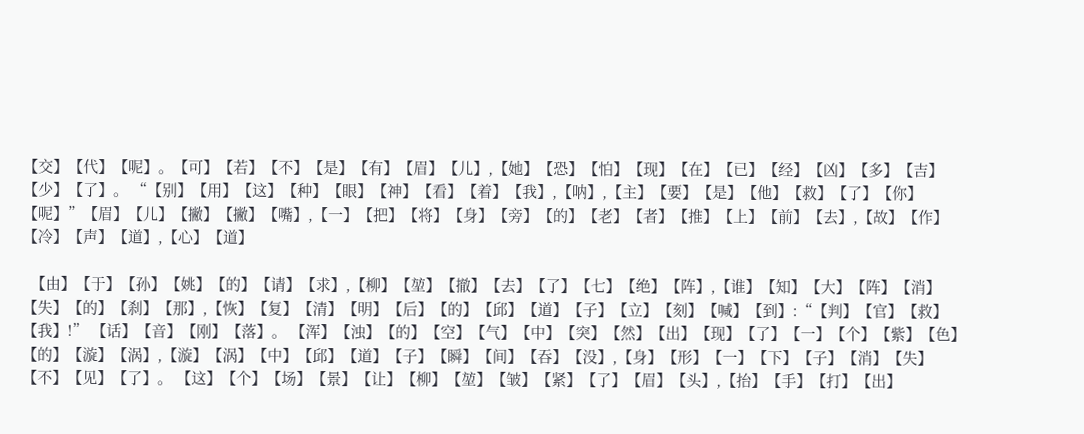【交】【代】【呢】。【可】【若】【不】【是】【有】【眉】【儿】,【她】【恐】【怕】【现】【在】【已】【经】【凶】【多】【吉】【少】【了】。 “【别】【用】【这】【种】【眼】【神】【看】【着】【我】,【呐】,【主】【要】【是】【他】【救】【了】【你】【呢】”【眉】【儿】【撇】【撇】【嘴】,【一】【把】【将】【身】【旁】【的】【老】【者】【推】【上】【前】【去】,【故】【作】【冷】【声】【道】,【心】【道】

  【由】【于】【孙】【姚】【的】【请】【求】,【柳】【堃】【撤】【去】【了】【七】【绝】【阵】,【谁】【知】【大】【阵】【消】【失】【的】【刹】【那】,【恢】【复】【清】【明】【后】【的】【邱】【道】【子】【立】【刻】【喊】【到】:“【判】【官】【救】【我】!” 【话】【音】【刚】【落】。 【浑】【浊】【的】【空】【气】【中】【突】【然】【出】【现】【了】【一】【个】【紫】【色】【的】【漩】【涡】,【漩】【涡】【中】【邱】【道】【子】【瞬】【间】【吞】【没】,【身】【形】【一】【下】【子】【消】【失】【不】【见】【了】。 【这】【个】【场】【景】【让】【柳】【堃】【皱】【紧】【了】【眉】【头】,【抬】【手】【打】【出】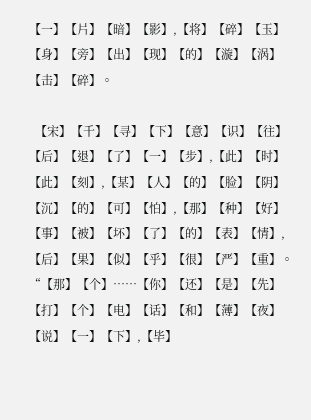【一】【片】【暗】【影】,【将】【碎】【玉】【身】【旁】【出】【现】【的】【漩】【涡】【击】【碎】。

  【宋】【千】【寻】【下】【意】【识】【往】【后】【退】【了】【一】【步】,【此】【时】【此】【刻】,【某】【人】【的】【脸】【阴】【沉】【的】【可】【怕】,【那】【种】【好】【事】【被】【坏】【了】【的】【表】【情】,【后】【果】【似】【乎】【很】【严】【重】。 “【那】【个】……【你】【还】【是】【先】【打】【个】【电】【话】【和】【薄】【夜】【说】【一】【下】,【毕】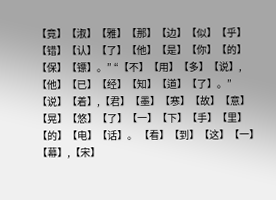【竟】【淑】【雅】【那】【边】【似】【乎】【错】【认】【了】【他】【是】【你】【的】【保】【镖】。” “【不】【用】【多】【说】,【他】【已】【经】【知】【道】【了】。”【说】【着】,【君】【墨】【寒】【故】【意】【晃】【悠】【了】【一】【下】【手】【里】【的】【电】【话】。 【看】【到】【这】【一】【幕】,【宋】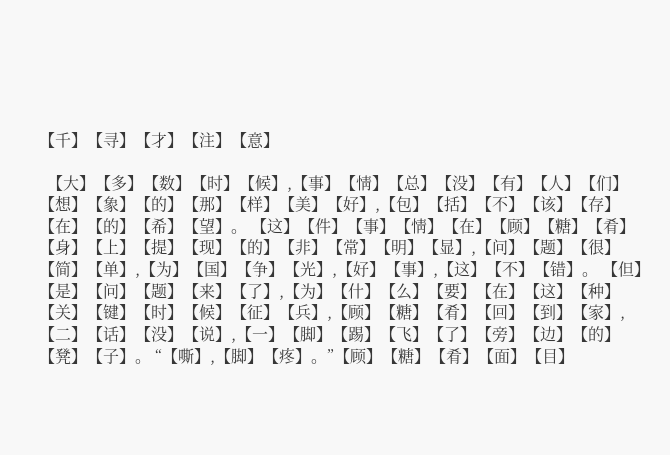【千】【寻】【才】【注】【意】

  【大】【多】【数】【时】【候】,【事】【情】【总】【没】【有】【人】【们】【想】【象】【的】【那】【样】【美】【好】,【包】【括】【不】【该】【存】【在】【的】【希】【望】。 【这】【件】【事】【情】【在】【顾】【糖】【肴】【身】【上】【提】【现】【的】【非】【常】【明】【显】,【问】【题】【很】【简】【单】,【为】【国】【争】【光】,【好】【事】,【这】【不】【错】。 【但】【是】【问】【题】【来】【了】,【为】【什】【么】【要】【在】【这】【种】【关】【键】【时】【候】【征】【兵】,【顾】【糖】【肴】【回】【到】【家】,【二】【话】【没】【说】,【一】【脚】【踢】【飞】【了】【旁】【边】【的】【凳】【子】。 “【嘶】,【脚】【疼】。”【顾】【糖】【肴】【面】【目】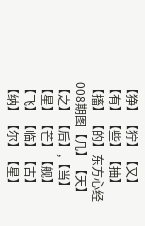【狰】【狞】【又】【有】【些】【抽】【搐】【的】东方心经008期图【几】【天】【之】【后】,【当】【星】【芒】【舰】【飞】【临】【古】【纳】【尔】【星】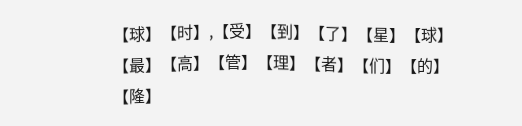【球】【时】,【受】【到】【了】【星】【球】【最】【高】【管】【理】【者】【们】【的】【隆】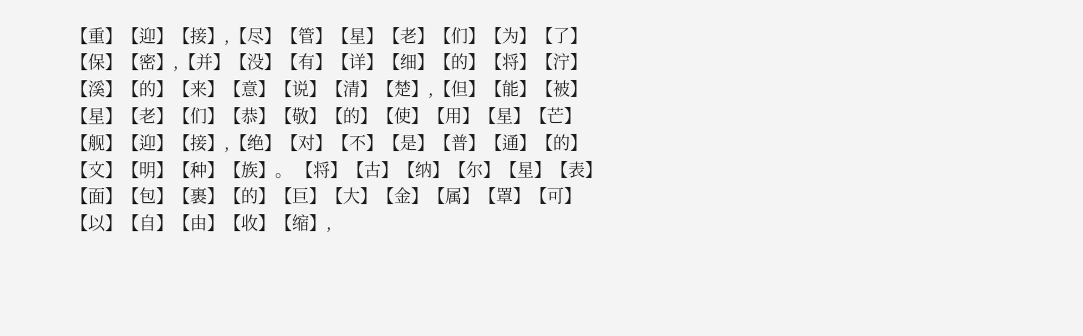【重】【迎】【接】,【尽】【管】【星】【老】【们】【为】【了】【保】【密】,【并】【没】【有】【详】【细】【的】【将】【泞】【溪】【的】【来】【意】【说】【清】【楚】,【但】【能】【被】【星】【老】【们】【恭】【敬】【的】【使】【用】【星】【芒】【舰】【迎】【接】,【绝】【对】【不】【是】【普】【通】【的】【文】【明】【种】【族】。 【将】【古】【纳】【尔】【星】【表】【面】【包】【裹】【的】【巨】【大】【金】【属】【罩】【可】【以】【自】【由】【收】【缩】,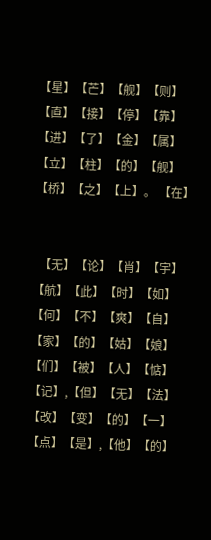【星】【芒】【舰】【则】【直】【接】【停】【靠】【进】【了】【金】【属】【立】【柱】【的】【舰】【桥】【之】【上】。 【在】


  【无】【论】【肖】【宇】【航】【此】【时】【如】【何】【不】【爽】【自】【家】【的】【姑】【娘】【们】【被】【人】【惦】【记】,【但】【无】【法】【改】【变】【的】【一】【点】【是】,【他】【的】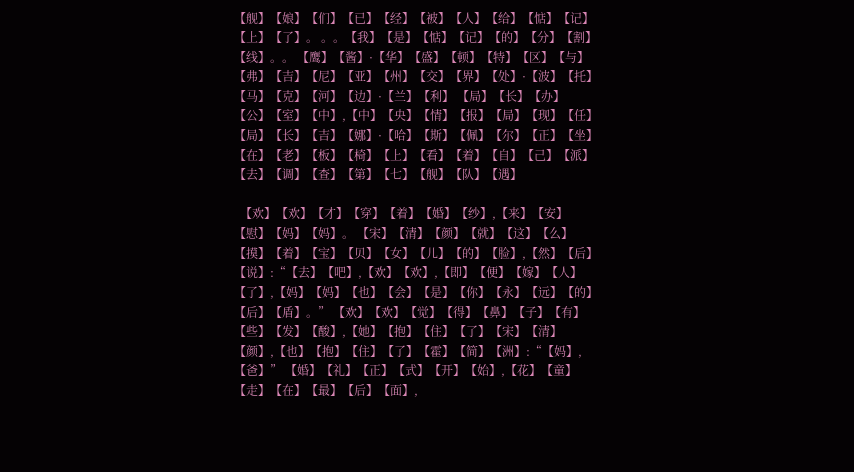【舰】【娘】【们】【已】【经】【被】【人】【给】【惦】【记】【上】【了】。 。。【我】【是】【惦】【记】【的】【分】【割】【线】。。 【鹰】【酱】·【华】【盛】【顿】【特】【区】【与】【弗】【吉】【尼】【亚】【州】【交】【界】【处】·【波】【托】【马】【克】【河】【边】·【兰】【利】 【局】【长】【办】【公】【室】【中】,【中】【央】【情】【报】【局】【现】【任】【局】【长】【吉】【娜】·【哈】【斯】【佩】【尔】【正】【坐】【在】【老】【板】【椅】【上】【看】【着】【自】【己】【派】【去】【调】【查】【第】【七】【舰】【队】【遇】

  【欢】【欢】【才】【穿】【着】【婚】【纱】,【来】【安】【慰】【妈】【妈】。 【宋】【清】【颜】【就】【这】【么】【摸】【着】【宝】【贝】【女】【儿】【的】【脸】,【然】【后】【说】:“【去】【吧】,【欢】【欢】,【即】【便】【嫁】【人】【了】,【妈】【妈】【也】【会】【是】【你】【永】【远】【的】【后】【盾】。” 【欢】【欢】【觉】【得】【鼻】【子】【有】【些】【发】【酸】,【她】【抱】【住】【了】【宋】【清】【颜】,【也】【抱】【住】【了】【霍】【简】【洲】:“【妈】,【爸】” 【婚】【礼】【正】【式】【开】【始】,【花】【童】【走】【在】【最】【后】【面】,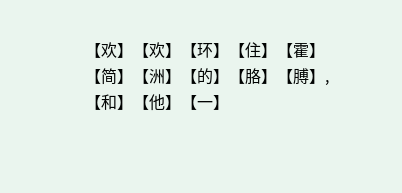【欢】【欢】【环】【住】【霍】【简】【洲】【的】【胳】【膊】,【和】【他】【一】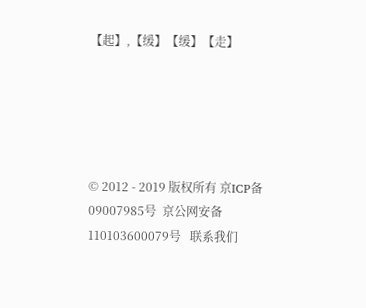【起】,【缓】【缓】【走】





© 2012 - 2019 版权所有 京ICP备09007985号  京公网安备110103600079号   联系我们